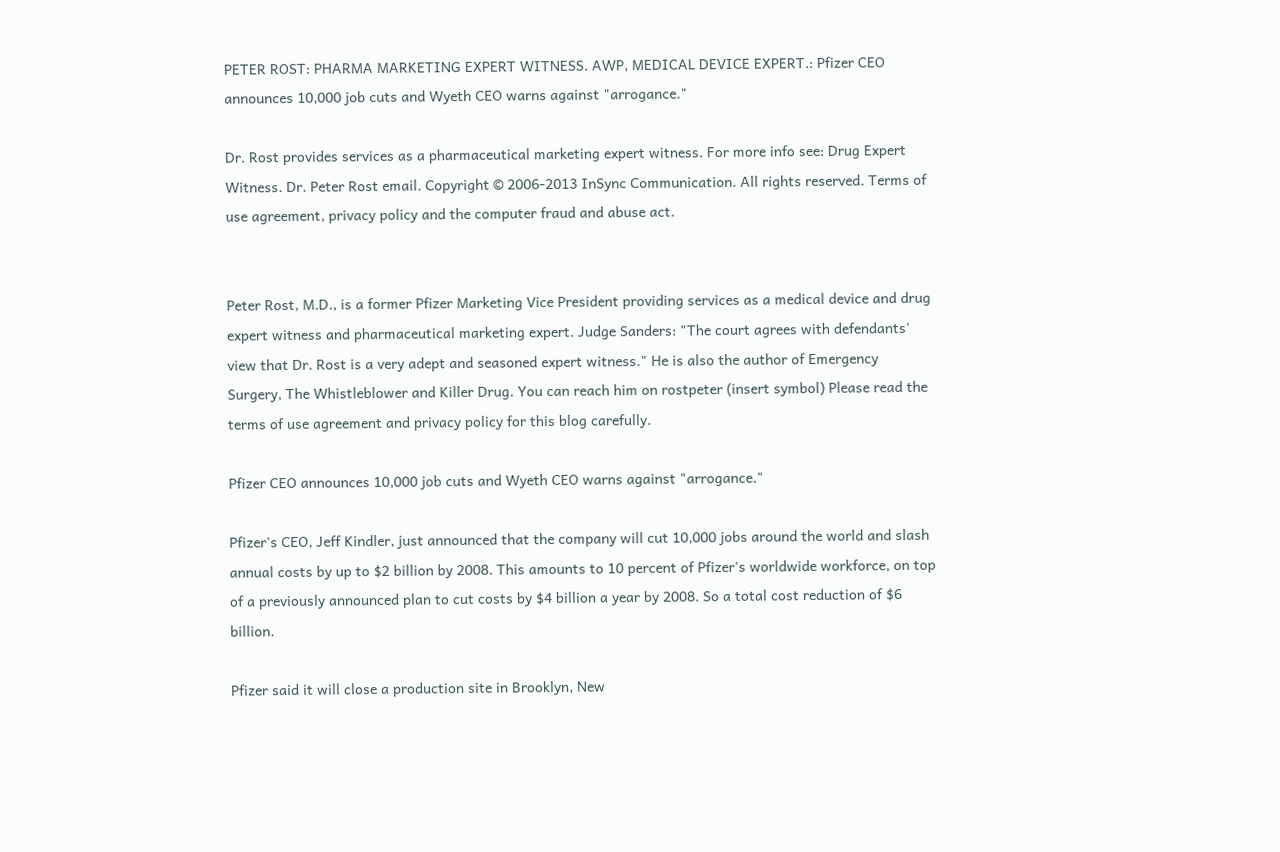PETER ROST: PHARMA MARKETING EXPERT WITNESS. AWP, MEDICAL DEVICE EXPERT.: Pfizer CEO announces 10,000 job cuts and Wyeth CEO warns against "arrogance."

Dr. Rost provides services as a pharmaceutical marketing expert witness. For more info see: Drug Expert Witness. Dr. Peter Rost email. Copyright © 2006-2013 InSync Communication. All rights reserved. Terms of use agreement, privacy policy and the computer fraud and abuse act.


Peter Rost, M.D., is a former Pfizer Marketing Vice President providing services as a medical device and drug expert witness and pharmaceutical marketing expert. Judge Sanders: "The court agrees with defendants' view that Dr. Rost is a very adept and seasoned expert witness." He is also the author of Emergency Surgery, The Whistleblower and Killer Drug. You can reach him on rostpeter (insert symbol) Please read the terms of use agreement and privacy policy for this blog carefully.

Pfizer CEO announces 10,000 job cuts and Wyeth CEO warns against "arrogance."

Pfizer's CEO, Jeff Kindler, just announced that the company will cut 10,000 jobs around the world and slash annual costs by up to $2 billion by 2008. This amounts to 10 percent of Pfizer's worldwide workforce, on top of a previously announced plan to cut costs by $4 billion a year by 2008. So a total cost reduction of $6 billion.

Pfizer said it will close a production site in Brooklyn, New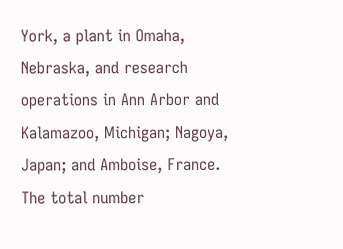York, a plant in Omaha, Nebraska, and research operations in Ann Arbor and Kalamazoo, Michigan; Nagoya, Japan; and Amboise, France. The total number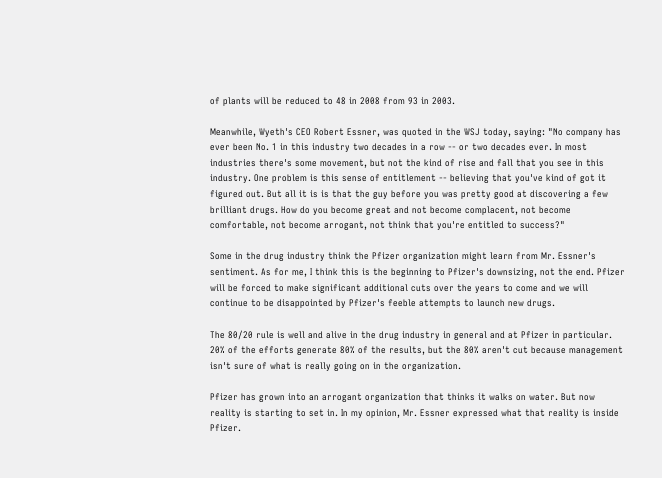of plants will be reduced to 48 in 2008 from 93 in 2003.

Meanwhile, Wyeth's CEO Robert Essner, was quoted in the WSJ today, saying: "No company has ever been No. 1 in this industry two decades in a row -- or two decades ever. In most industries there's some movement, but not the kind of rise and fall that you see in this industry. One problem is this sense of entitlement -- believing that you've kind of got it figured out. But all it is is that the guy before you was pretty good at discovering a few brilliant drugs. How do you become great and not become complacent, not become comfortable, not become arrogant, not think that you're entitled to success?"

Some in the drug industry think the Pfizer organization might learn from Mr. Essner's sentiment. As for me, I think this is the beginning to Pfizer's downsizing, not the end. Pfizer will be forced to make significant additional cuts over the years to come and we will continue to be disappointed by Pfizer's feeble attempts to launch new drugs.

The 80/20 rule is well and alive in the drug industry in general and at Pfizer in particular. 20% of the efforts generate 80% of the results, but the 80% aren't cut because management isn't sure of what is really going on in the organization.

Pfizer has grown into an arrogant organization that thinks it walks on water. But now reality is starting to set in. In my opinion, Mr. Essner expressed what that reality is inside Pfizer.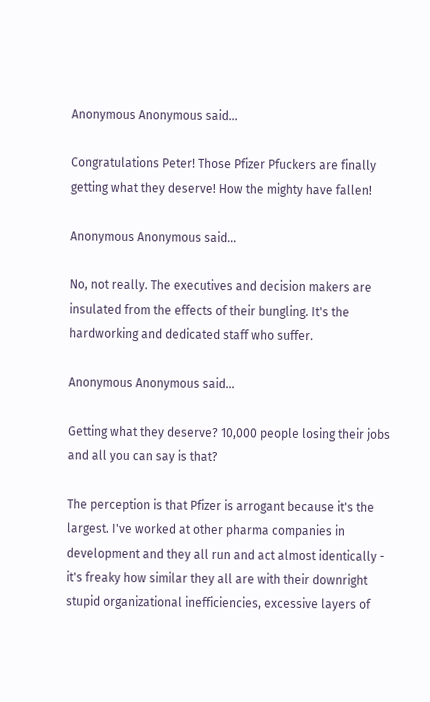Anonymous Anonymous said...

Congratulations Peter! Those Pfizer Pfuckers are finally getting what they deserve! How the mighty have fallen!

Anonymous Anonymous said...

No, not really. The executives and decision makers are insulated from the effects of their bungling. It's the hardworking and dedicated staff who suffer.

Anonymous Anonymous said...

Getting what they deserve? 10,000 people losing their jobs and all you can say is that?

The perception is that Pfizer is arrogant because it's the largest. I've worked at other pharma companies in development and they all run and act almost identically - it's freaky how similar they all are with their downright stupid organizational inefficiencies, excessive layers of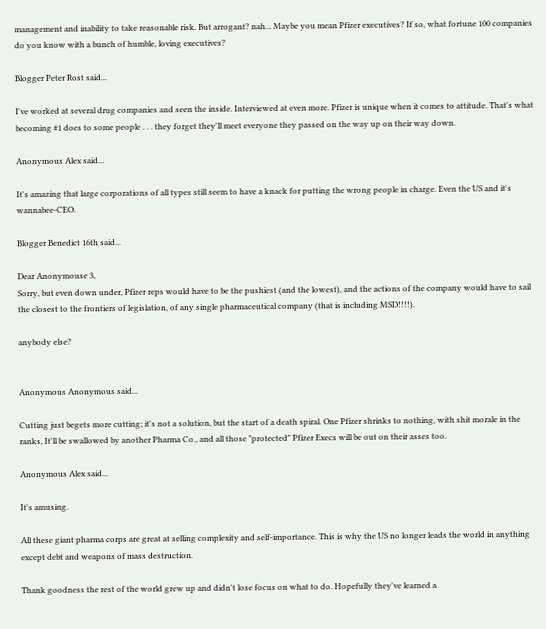management and inability to take reasonable risk. But arrogant? nah... Maybe you mean Pfizer executives? If so, what fortune 100 companies do you know with a bunch of humble, loving executives?

Blogger Peter Rost said...

I've worked at several drug companies and seen the inside. Interviewed at even more. Pfizer is unique when it comes to attitude. That's what becoming #1 does to some people . . . they forget they'll meet everyone they passed on the way up on their way down.

Anonymous Alex said...

It's amazing that large corporations of all types still seem to have a knack for putting the wrong people in charge. Even the US and it's wannabee-CEO.

Blogger Benedict 16th said...

Dear Anonymouse 3,
Sorry, but even down under, Pfizer reps would have to be the pushiest (and the lowest), and the actions of the company would have to sail the closest to the frontiers of legislation, of any single pharmaceutical company (that is including MSD!!!!).

anybody else?


Anonymous Anonymous said...

Cutting just begets more cutting; it's not a solution, but the start of a death spiral. One Pfizer shrinks to nothing, with shit morale in the ranks, It'll be swallowed by another Pharma Co., and all those "protected" Pfizer Execs will be out on their asses too.

Anonymous Alex said...

It's amusing.

All these giant pharma corps are great at selling complexity and self-importance. This is why the US no longer leads the world in anything except debt and weapons of mass destruction.

Thank goodness the rest of the world grew up and didn't lose focus on what to do. Hopefully they've learned a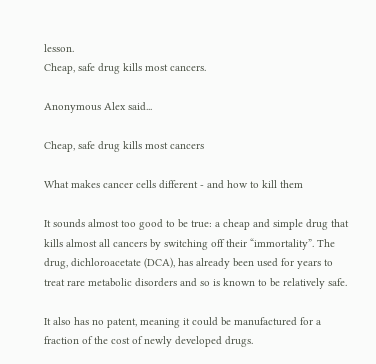lesson.
Cheap, safe drug kills most cancers.

Anonymous Alex said...

Cheap, safe drug kills most cancers

What makes cancer cells different - and how to kill them

It sounds almost too good to be true: a cheap and simple drug that kills almost all cancers by switching off their “immortality”. The drug, dichloroacetate (DCA), has already been used for years to treat rare metabolic disorders and so is known to be relatively safe.

It also has no patent, meaning it could be manufactured for a fraction of the cost of newly developed drugs.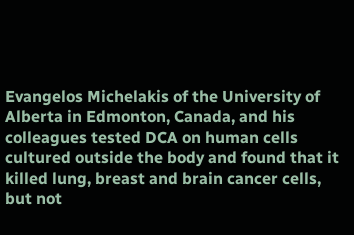Evangelos Michelakis of the University of Alberta in Edmonton, Canada, and his colleagues tested DCA on human cells cultured outside the body and found that it killed lung, breast and brain cancer cells, but not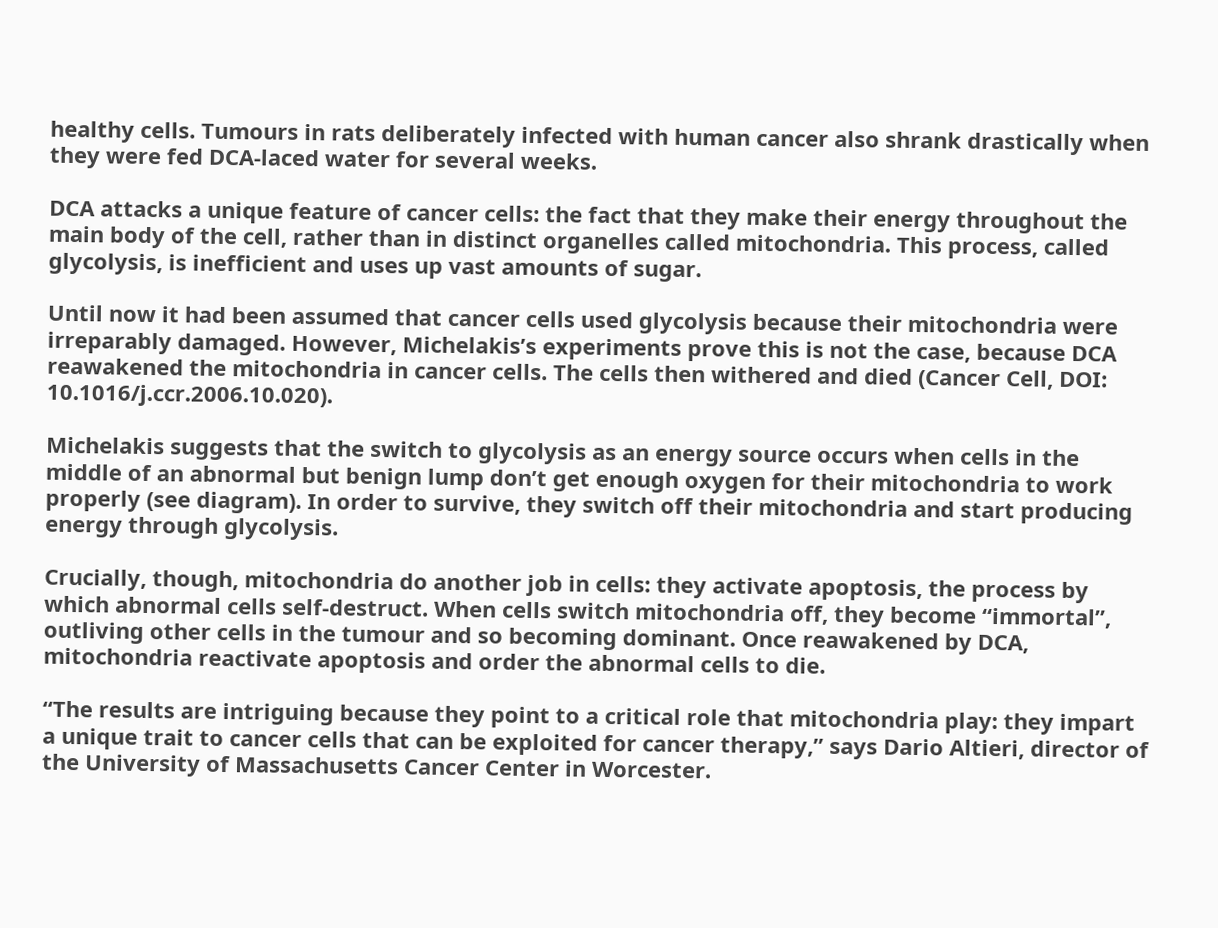healthy cells. Tumours in rats deliberately infected with human cancer also shrank drastically when they were fed DCA-laced water for several weeks.

DCA attacks a unique feature of cancer cells: the fact that they make their energy throughout the main body of the cell, rather than in distinct organelles called mitochondria. This process, called glycolysis, is inefficient and uses up vast amounts of sugar.

Until now it had been assumed that cancer cells used glycolysis because their mitochondria were irreparably damaged. However, Michelakis’s experiments prove this is not the case, because DCA reawakened the mitochondria in cancer cells. The cells then withered and died (Cancer Cell, DOI: 10.1016/j.ccr.2006.10.020).

Michelakis suggests that the switch to glycolysis as an energy source occurs when cells in the middle of an abnormal but benign lump don’t get enough oxygen for their mitochondria to work properly (see diagram). In order to survive, they switch off their mitochondria and start producing energy through glycolysis.

Crucially, though, mitochondria do another job in cells: they activate apoptosis, the process by which abnormal cells self-destruct. When cells switch mitochondria off, they become “immortal”, outliving other cells in the tumour and so becoming dominant. Once reawakened by DCA, mitochondria reactivate apoptosis and order the abnormal cells to die.

“The results are intriguing because they point to a critical role that mitochondria play: they impart a unique trait to cancer cells that can be exploited for cancer therapy,” says Dario Altieri, director of the University of Massachusetts Cancer Center in Worcester.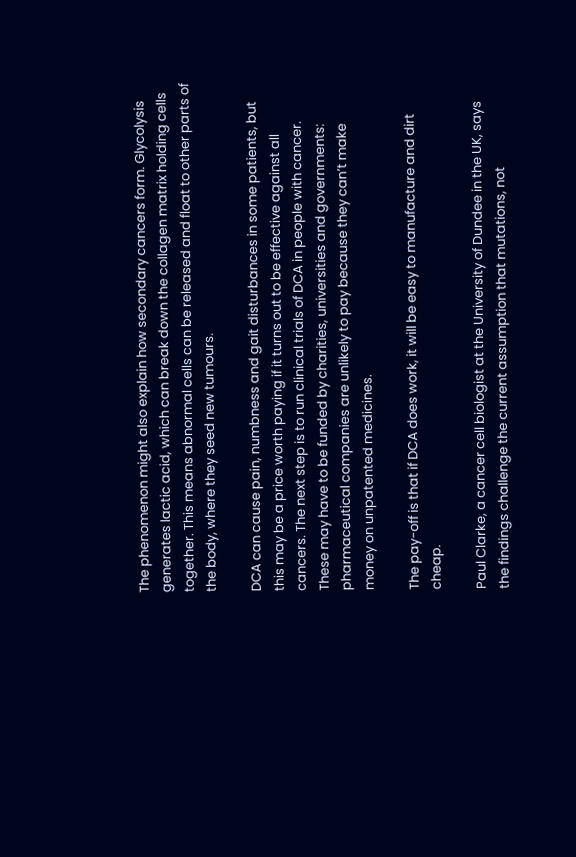The phenomenon might also explain how secondary cancers form. Glycolysis generates lactic acid, which can break down the collagen matrix holding cells together. This means abnormal cells can be released and float to other parts of the body, where they seed new tumours.

DCA can cause pain, numbness and gait disturbances in some patients, but this may be a price worth paying if it turns out to be effective against all cancers. The next step is to run clinical trials of DCA in people with cancer. These may have to be funded by charities, universities and governments: pharmaceutical companies are unlikely to pay because they can’t make money on unpatented medicines.

The pay-off is that if DCA does work, it will be easy to manufacture and dirt cheap.

Paul Clarke, a cancer cell biologist at the University of Dundee in the UK, says the findings challenge the current assumption that mutations, not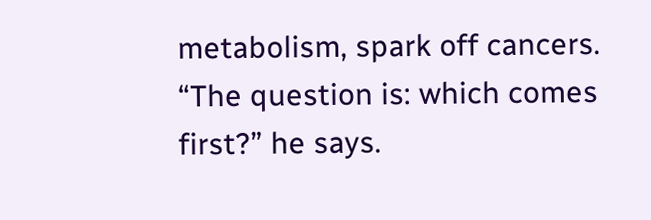metabolism, spark off cancers. “The question is: which comes first?” he says.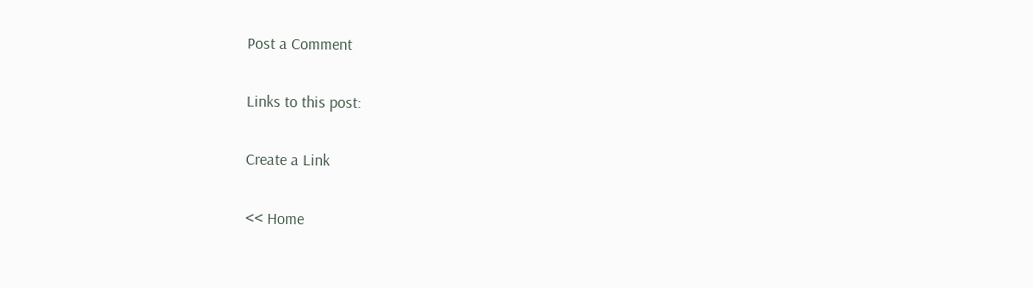Post a Comment

Links to this post:

Create a Link

<< Home